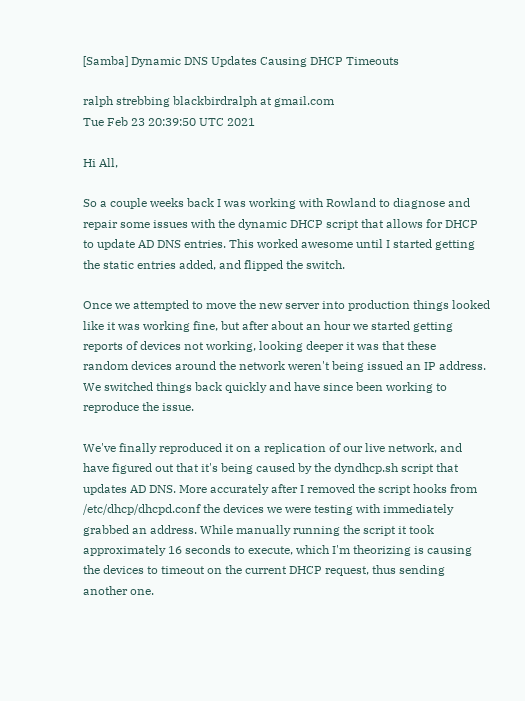[Samba] Dynamic DNS Updates Causing DHCP Timeouts

ralph strebbing blackbirdralph at gmail.com
Tue Feb 23 20:39:50 UTC 2021

Hi All,

So a couple weeks back I was working with Rowland to diagnose and
repair some issues with the dynamic DHCP script that allows for DHCP
to update AD DNS entries. This worked awesome until I started getting
the static entries added, and flipped the switch.

Once we attempted to move the new server into production things looked
like it was working fine, but after about an hour we started getting
reports of devices not working, looking deeper it was that these
random devices around the network weren't being issued an IP address.
We switched things back quickly and have since been working to
reproduce the issue.

We've finally reproduced it on a replication of our live network, and
have figured out that it's being caused by the dyndhcp.sh script that
updates AD DNS. More accurately after I removed the script hooks from
/etc/dhcp/dhcpd.conf the devices we were testing with immediately
grabbed an address. While manually running the script it took
approximately 16 seconds to execute, which I'm theorizing is causing
the devices to timeout on the current DHCP request, thus sending
another one.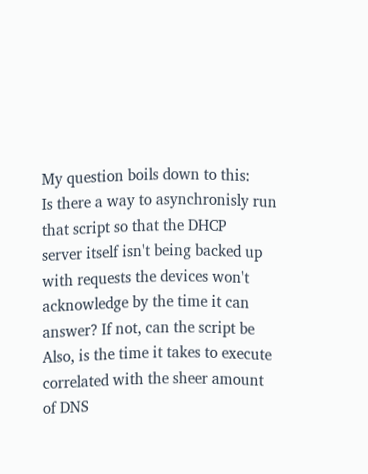My question boils down to this:
Is there a way to asynchronisly run that script so that the DHCP
server itself isn't being backed up with requests the devices won't
acknowledge by the time it can answer? If not, can the script be
Also, is the time it takes to execute correlated with the sheer amount
of DNS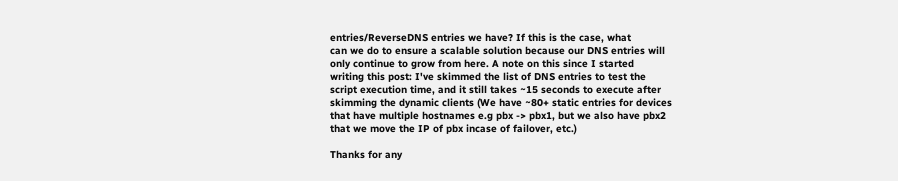entries/ReverseDNS entries we have? If this is the case, what
can we do to ensure a scalable solution because our DNS entries will
only continue to grow from here. A note on this since I started
writing this post: I've skimmed the list of DNS entries to test the
script execution time, and it still takes ~15 seconds to execute after
skimming the dynamic clients (We have ~80+ static entries for devices
that have multiple hostnames e.g pbx -> pbx1, but we also have pbx2
that we move the IP of pbx incase of failover, etc.)

Thanks for any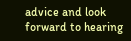advice and look forward to hearing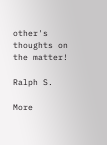other's thoughts on
the matter!

Ralph S.

More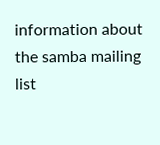information about the samba mailing list